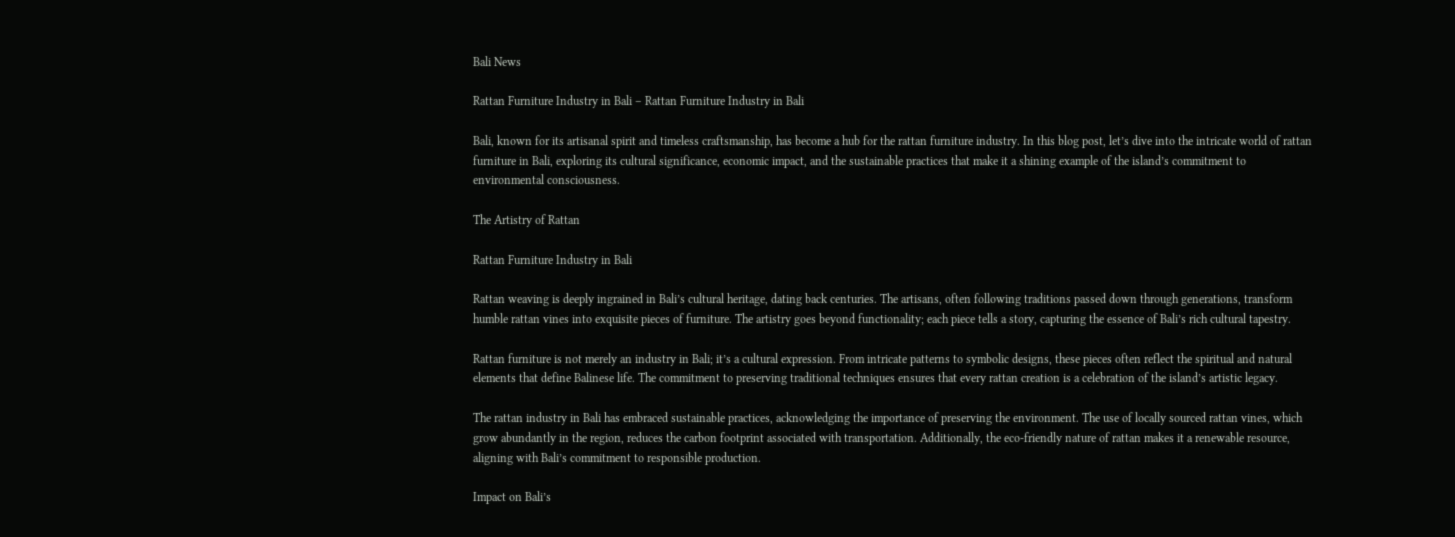Bali News

Rattan Furniture Industry in Bali – Rattan Furniture Industry in Bali

Bali, known for its artisanal spirit and timeless craftsmanship, has become a hub for the rattan furniture industry. In this blog post, let’s dive into the intricate world of rattan furniture in Bali, exploring its cultural significance, economic impact, and the sustainable practices that make it a shining example of the island’s commitment to environmental consciousness.

The Artistry of Rattan

Rattan Furniture Industry in Bali

Rattan weaving is deeply ingrained in Bali’s cultural heritage, dating back centuries. The artisans, often following traditions passed down through generations, transform humble rattan vines into exquisite pieces of furniture. The artistry goes beyond functionality; each piece tells a story, capturing the essence of Bali’s rich cultural tapestry.

Rattan furniture is not merely an industry in Bali; it’s a cultural expression. From intricate patterns to symbolic designs, these pieces often reflect the spiritual and natural elements that define Balinese life. The commitment to preserving traditional techniques ensures that every rattan creation is a celebration of the island’s artistic legacy.

The rattan industry in Bali has embraced sustainable practices, acknowledging the importance of preserving the environment. The use of locally sourced rattan vines, which grow abundantly in the region, reduces the carbon footprint associated with transportation. Additionally, the eco-friendly nature of rattan makes it a renewable resource, aligning with Bali’s commitment to responsible production.

Impact on Bali’s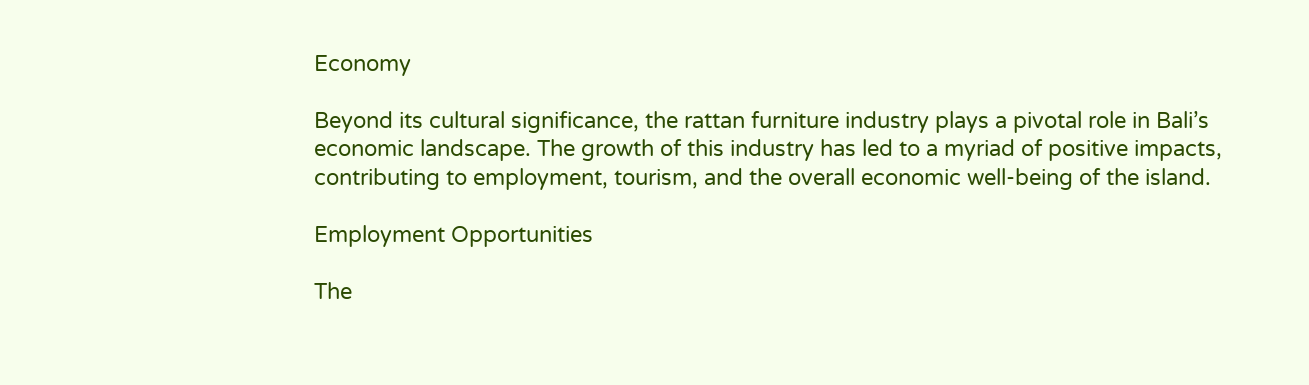Economy

Beyond its cultural significance, the rattan furniture industry plays a pivotal role in Bali’s economic landscape. The growth of this industry has led to a myriad of positive impacts, contributing to employment, tourism, and the overall economic well-being of the island.

Employment Opportunities

The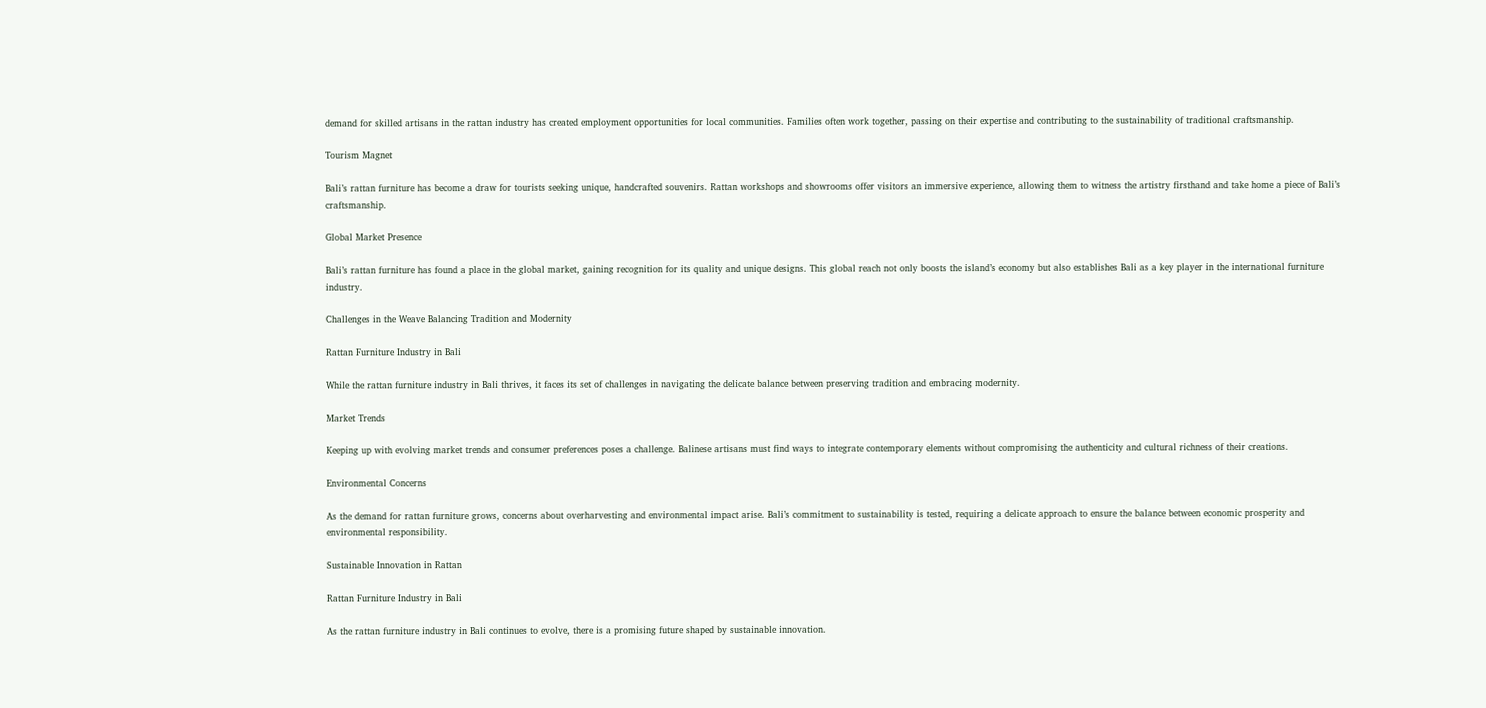demand for skilled artisans in the rattan industry has created employment opportunities for local communities. Families often work together, passing on their expertise and contributing to the sustainability of traditional craftsmanship.

Tourism Magnet

Bali’s rattan furniture has become a draw for tourists seeking unique, handcrafted souvenirs. Rattan workshops and showrooms offer visitors an immersive experience, allowing them to witness the artistry firsthand and take home a piece of Bali’s craftsmanship.

Global Market Presence

Bali’s rattan furniture has found a place in the global market, gaining recognition for its quality and unique designs. This global reach not only boosts the island’s economy but also establishes Bali as a key player in the international furniture industry.

Challenges in the Weave Balancing Tradition and Modernity

Rattan Furniture Industry in Bali

While the rattan furniture industry in Bali thrives, it faces its set of challenges in navigating the delicate balance between preserving tradition and embracing modernity.

Market Trends

Keeping up with evolving market trends and consumer preferences poses a challenge. Balinese artisans must find ways to integrate contemporary elements without compromising the authenticity and cultural richness of their creations.

Environmental Concerns

As the demand for rattan furniture grows, concerns about overharvesting and environmental impact arise. Bali’s commitment to sustainability is tested, requiring a delicate approach to ensure the balance between economic prosperity and environmental responsibility.

Sustainable Innovation in Rattan

Rattan Furniture Industry in Bali

As the rattan furniture industry in Bali continues to evolve, there is a promising future shaped by sustainable innovation.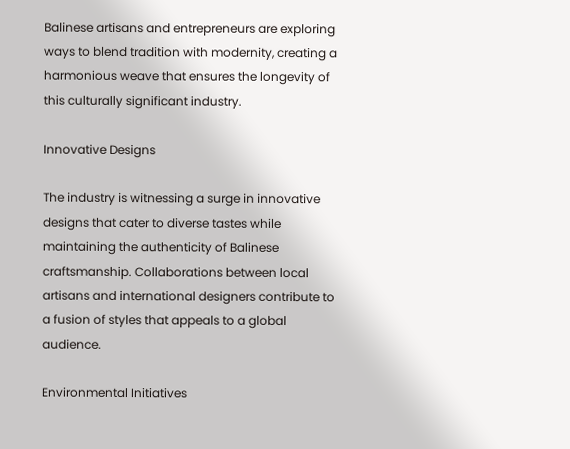Balinese artisans and entrepreneurs are exploring ways to blend tradition with modernity, creating a harmonious weave that ensures the longevity of this culturally significant industry.

Innovative Designs

The industry is witnessing a surge in innovative designs that cater to diverse tastes while maintaining the authenticity of Balinese craftsmanship. Collaborations between local artisans and international designers contribute to a fusion of styles that appeals to a global audience.

Environmental Initiatives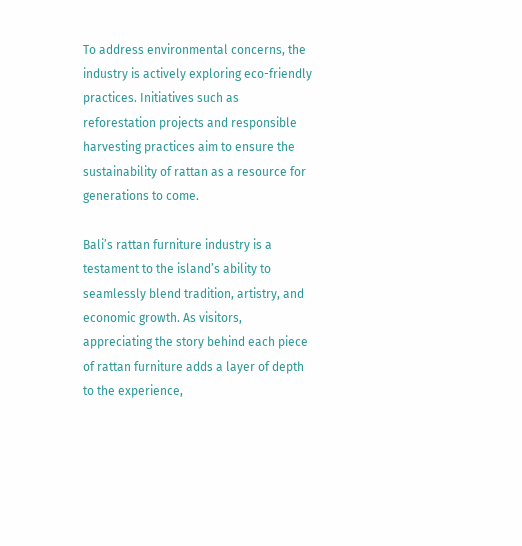To address environmental concerns, the industry is actively exploring eco-friendly practices. Initiatives such as reforestation projects and responsible harvesting practices aim to ensure the sustainability of rattan as a resource for generations to come.

Bali’s rattan furniture industry is a testament to the island’s ability to seamlessly blend tradition, artistry, and economic growth. As visitors, appreciating the story behind each piece of rattan furniture adds a layer of depth to the experience,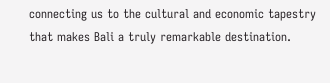connecting us to the cultural and economic tapestry that makes Bali a truly remarkable destination.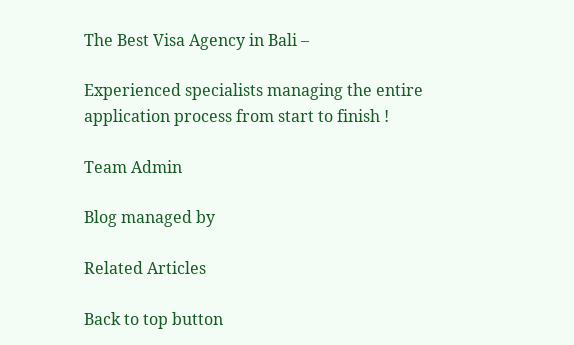The Best Visa Agency in Bali –

Experienced specialists managing the entire application process from start to finish !

Team Admin

Blog managed by

Related Articles

Back to top button